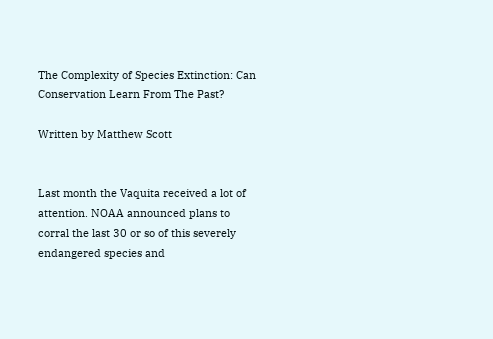The Complexity of Species Extinction: Can Conservation Learn From The Past?

Written by Matthew Scott


Last month the Vaquita received a lot of attention. NOAA announced plans to corral the last 30 or so of this severely endangered species and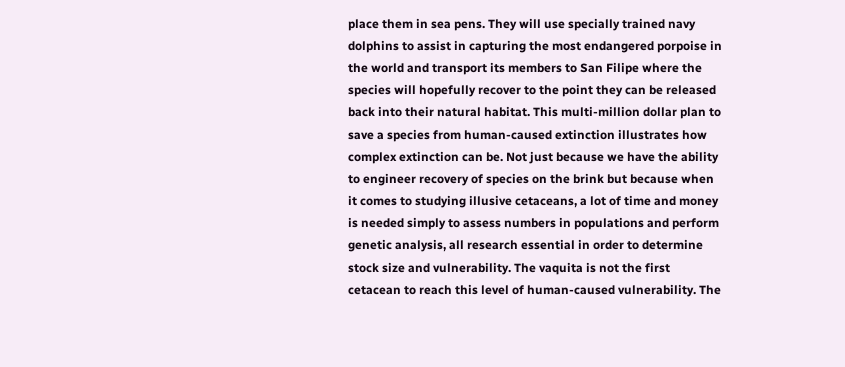place them in sea pens. They will use specially trained navy dolphins to assist in capturing the most endangered porpoise in the world and transport its members to San Filipe where the species will hopefully recover to the point they can be released back into their natural habitat. This multi-million dollar plan to save a species from human-caused extinction illustrates how complex extinction can be. Not just because we have the ability to engineer recovery of species on the brink but because when it comes to studying illusive cetaceans, a lot of time and money is needed simply to assess numbers in populations and perform genetic analysis, all research essential in order to determine stock size and vulnerability. The vaquita is not the first cetacean to reach this level of human-caused vulnerability. The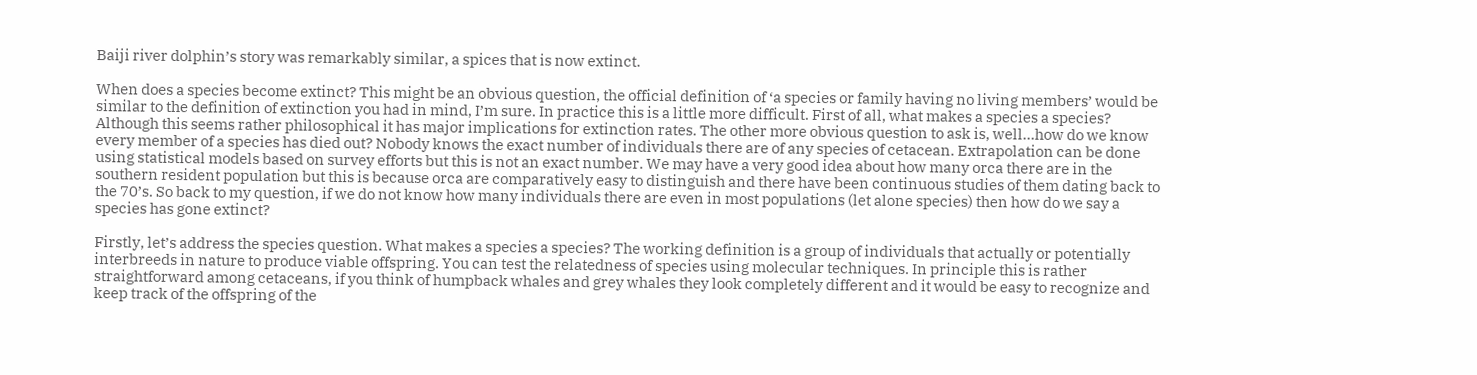Baiji river dolphin’s story was remarkably similar, a spices that is now extinct.

When does a species become extinct? This might be an obvious question, the official definition of ‘a species or family having no living members’ would be similar to the definition of extinction you had in mind, I’m sure. In practice this is a little more difficult. First of all, what makes a species a species? Although this seems rather philosophical it has major implications for extinction rates. The other more obvious question to ask is, well…how do we know every member of a species has died out? Nobody knows the exact number of individuals there are of any species of cetacean. Extrapolation can be done using statistical models based on survey efforts but this is not an exact number. We may have a very good idea about how many orca there are in the southern resident population but this is because orca are comparatively easy to distinguish and there have been continuous studies of them dating back to the 70’s. So back to my question, if we do not know how many individuals there are even in most populations (let alone species) then how do we say a species has gone extinct?

Firstly, let’s address the species question. What makes a species a species? The working definition is a group of individuals that actually or potentially interbreeds in nature to produce viable offspring. You can test the relatedness of species using molecular techniques. In principle this is rather straightforward among cetaceans, if you think of humpback whales and grey whales they look completely different and it would be easy to recognize and keep track of the offspring of the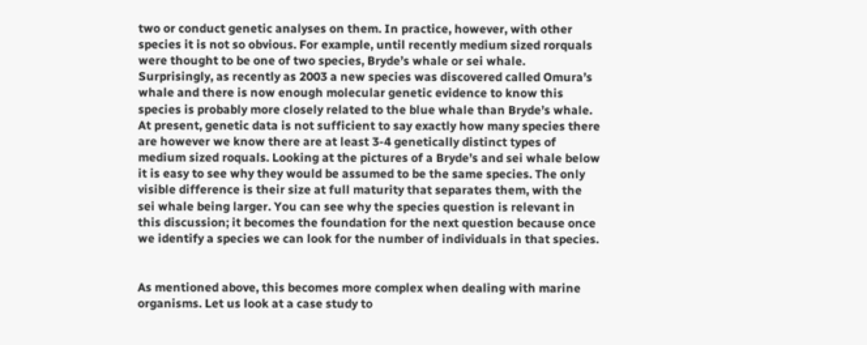two or conduct genetic analyses on them. In practice, however, with other species it is not so obvious. For example, until recently medium sized rorquals were thought to be one of two species, Bryde’s whale or sei whale.  Surprisingly, as recently as 2003 a new species was discovered called Omura’s whale and there is now enough molecular genetic evidence to know this species is probably more closely related to the blue whale than Bryde’s whale. At present, genetic data is not sufficient to say exactly how many species there are however we know there are at least 3-4 genetically distinct types of medium sized roquals. Looking at the pictures of a Bryde’s and sei whale below it is easy to see why they would be assumed to be the same species. The only visible difference is their size at full maturity that separates them, with the sei whale being larger. You can see why the species question is relevant in this discussion; it becomes the foundation for the next question because once we identify a species we can look for the number of individuals in that species.


As mentioned above, this becomes more complex when dealing with marine organisms. Let us look at a case study to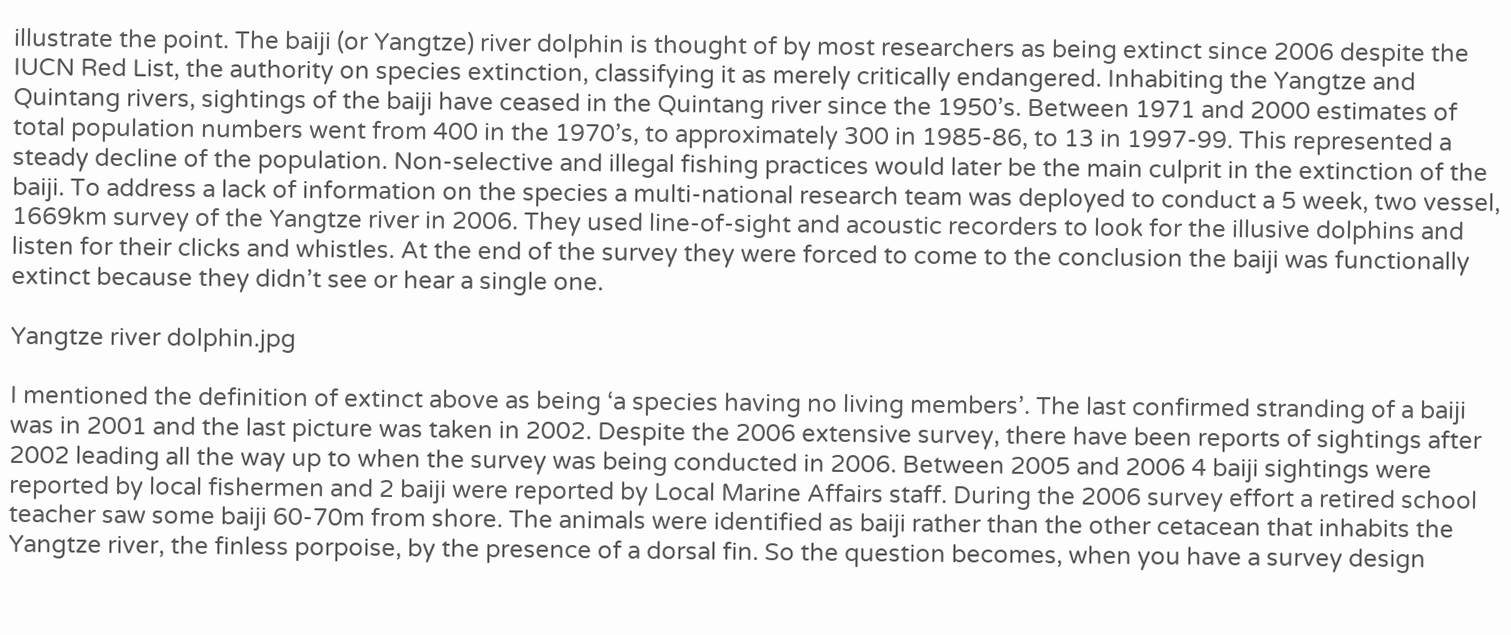illustrate the point. The baiji (or Yangtze) river dolphin is thought of by most researchers as being extinct since 2006 despite the IUCN Red List, the authority on species extinction, classifying it as merely critically endangered. Inhabiting the Yangtze and Quintang rivers, sightings of the baiji have ceased in the Quintang river since the 1950’s. Between 1971 and 2000 estimates of total population numbers went from 400 in the 1970’s, to approximately 300 in 1985-86, to 13 in 1997-99. This represented a steady decline of the population. Non-selective and illegal fishing practices would later be the main culprit in the extinction of the baiji. To address a lack of information on the species a multi-national research team was deployed to conduct a 5 week, two vessel, 1669km survey of the Yangtze river in 2006. They used line-of-sight and acoustic recorders to look for the illusive dolphins and listen for their clicks and whistles. At the end of the survey they were forced to come to the conclusion the baiji was functionally extinct because they didn’t see or hear a single one.

Yangtze river dolphin.jpg

I mentioned the definition of extinct above as being ‘a species having no living members’. The last confirmed stranding of a baiji was in 2001 and the last picture was taken in 2002. Despite the 2006 extensive survey, there have been reports of sightings after 2002 leading all the way up to when the survey was being conducted in 2006. Between 2005 and 2006 4 baiji sightings were reported by local fishermen and 2 baiji were reported by Local Marine Affairs staff. During the 2006 survey effort a retired school teacher saw some baiji 60-70m from shore. The animals were identified as baiji rather than the other cetacean that inhabits the Yangtze river, the finless porpoise, by the presence of a dorsal fin. So the question becomes, when you have a survey design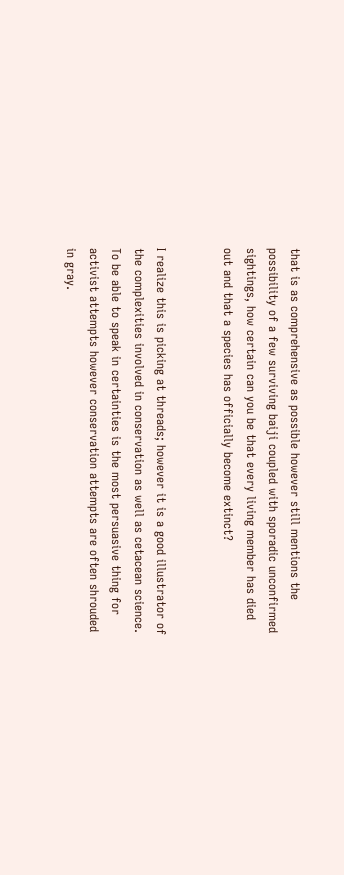that is as comprehensive as possible however still mentions the possibility of a few surviving baiji coupled with sporadic unconfirmed sightings, how certain can you be that every living member has died out and that a species has officially become extinct?


I realize this is picking at threads; however it is a good illustrator of the complexities involved in conservation as well as cetacean science. To be able to speak in certainties is the most persuasive thing for activist attempts however conservation attempts are often shrouded in gray.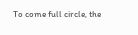To come full circle, the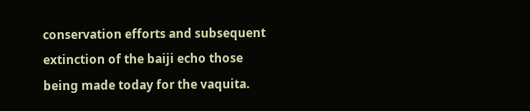conservation efforts and subsequent extinction of the baiji echo those being made today for the vaquita.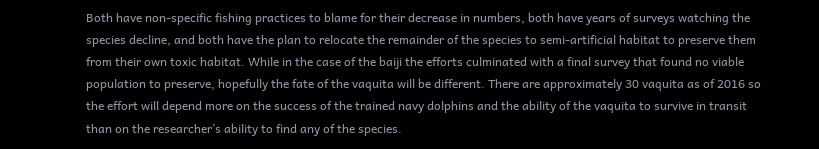Both have non-specific fishing practices to blame for their decrease in numbers, both have years of surveys watching the species decline, and both have the plan to relocate the remainder of the species to semi-artificial habitat to preserve them from their own toxic habitat. While in the case of the baiji the efforts culminated with a final survey that found no viable population to preserve, hopefully the fate of the vaquita will be different. There are approximately 30 vaquita as of 2016 so the effort will depend more on the success of the trained navy dolphins and the ability of the vaquita to survive in transit than on the researcher’s ability to find any of the species.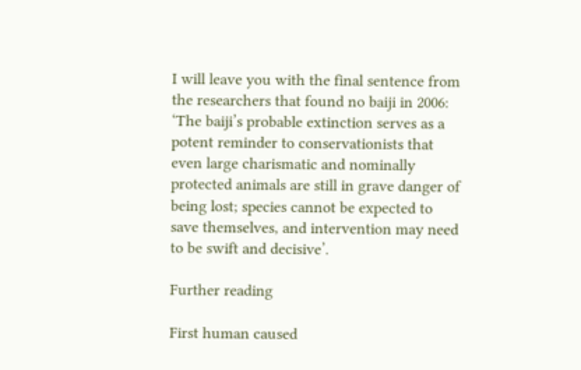I will leave you with the final sentence from the researchers that found no baiji in 2006: ‘The baiji’s probable extinction serves as a potent reminder to conservationists that even large charismatic and nominally protected animals are still in grave danger of being lost; species cannot be expected to save themselves, and intervention may need to be swift and decisive’.

Further reading

First human caused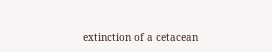extinction of a cetacean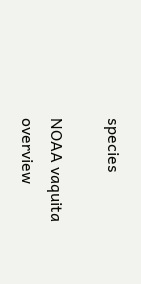species

NOAA vaquita overview